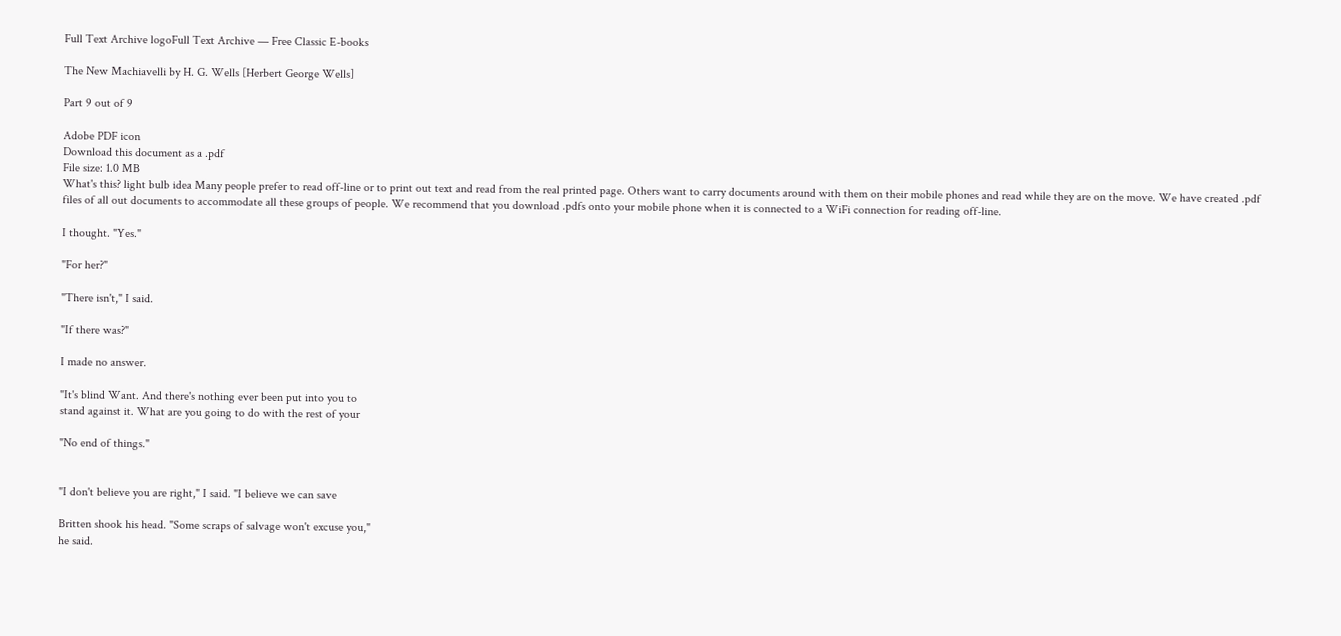Full Text Archive logoFull Text Archive — Free Classic E-books

The New Machiavelli by H. G. Wells [Herbert George Wells]

Part 9 out of 9

Adobe PDF icon
Download this document as a .pdf
File size: 1.0 MB
What's this? light bulb idea Many people prefer to read off-line or to print out text and read from the real printed page. Others want to carry documents around with them on their mobile phones and read while they are on the move. We have created .pdf files of all out documents to accommodate all these groups of people. We recommend that you download .pdfs onto your mobile phone when it is connected to a WiFi connection for reading off-line.

I thought. "Yes."

"For her?"

"There isn't," I said.

"If there was?"

I made no answer.

"It's blind Want. And there's nothing ever been put into you to
stand against it. What are you going to do with the rest of your

"No end of things."


"I don't believe you are right," I said. "I believe we can save

Britten shook his head. "Some scraps of salvage won't excuse you,"
he said.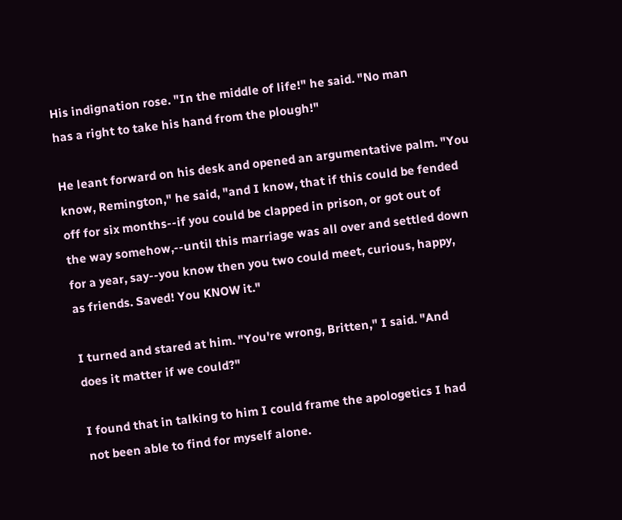His indignation rose. "In the middle of life!" he said. "No man
has a right to take his hand from the plough!"

He leant forward on his desk and opened an argumentative palm. "You
know, Remington," he said, "and I know, that if this could be fended
off for six months--if you could be clapped in prison, or got out of
the way somehow,--until this marriage was all over and settled down
for a year, say--you know then you two could meet, curious, happy,
as friends. Saved! You KNOW it."

I turned and stared at him. "You're wrong, Britten," I said. "And
does it matter if we could?"

I found that in talking to him I could frame the apologetics I had
not been able to find for myself alone.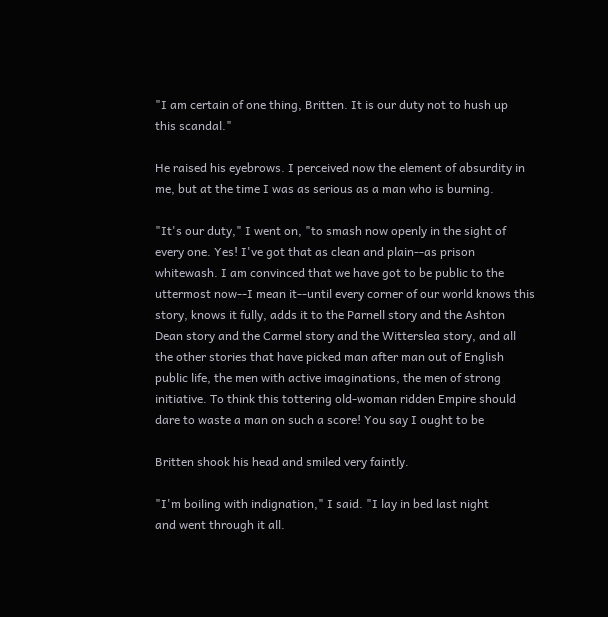"I am certain of one thing, Britten. It is our duty not to hush up
this scandal."

He raised his eyebrows. I perceived now the element of absurdity in
me, but at the time I was as serious as a man who is burning.

"It's our duty," I went on, "to smash now openly in the sight of
every one. Yes! I've got that as clean and plain--as prison
whitewash. I am convinced that we have got to be public to the
uttermost now--I mean it--until every corner of our world knows this
story, knows it fully, adds it to the Parnell story and the Ashton
Dean story and the Carmel story and the Witterslea story, and all
the other stories that have picked man after man out of English
public life, the men with active imaginations, the men of strong
initiative. To think this tottering old-woman ridden Empire should
dare to waste a man on such a score! You say I ought to be

Britten shook his head and smiled very faintly.

"I'm boiling with indignation," I said. "I lay in bed last night
and went through it all.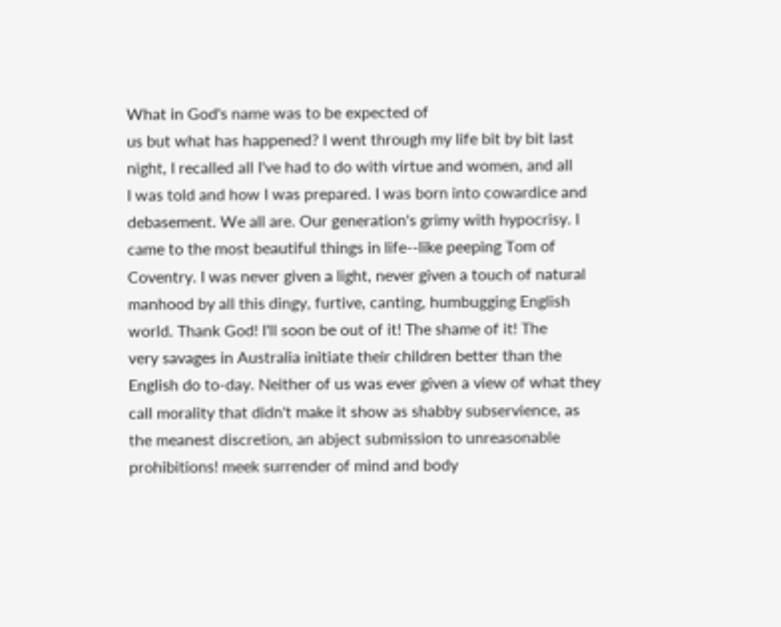What in God's name was to be expected of
us but what has happened? I went through my life bit by bit last
night, I recalled all I've had to do with virtue and women, and all
I was told and how I was prepared. I was born into cowardice and
debasement. We all are. Our generation's grimy with hypocrisy. I
came to the most beautiful things in life--like peeping Tom of
Coventry. I was never given a light, never given a touch of natural
manhood by all this dingy, furtive, canting, humbugging English
world. Thank God! I'll soon be out of it! The shame of it! The
very savages in Australia initiate their children better than the
English do to-day. Neither of us was ever given a view of what they
call morality that didn't make it show as shabby subservience, as
the meanest discretion, an abject submission to unreasonable
prohibitions! meek surrender of mind and body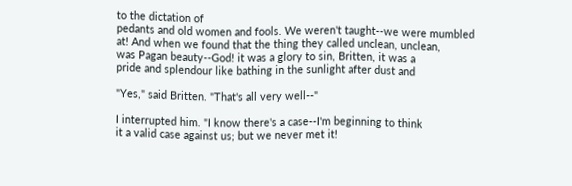to the dictation of
pedants and old women and fools. We weren't taught--we were mumbled
at! And when we found that the thing they called unclean, unclean,
was Pagan beauty--God! it was a glory to sin, Britten, it was a
pride and splendour like bathing in the sunlight after dust and

"Yes," said Britten. "That's all very well--"

I interrupted him. "I know there's a case--I'm beginning to think
it a valid case against us; but we never met it!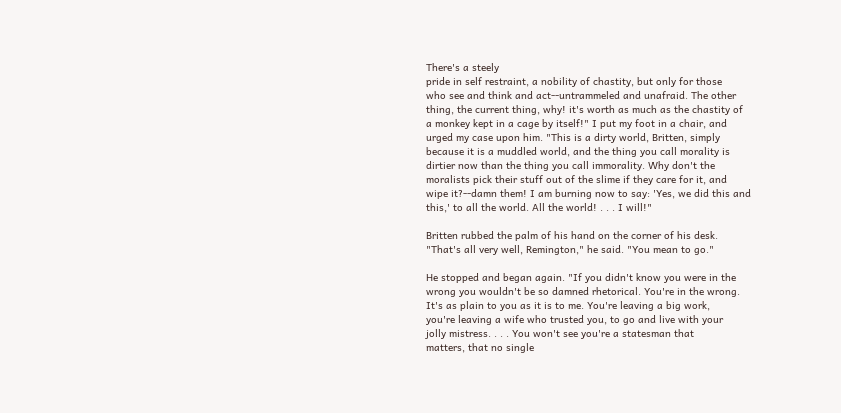There's a steely
pride in self restraint, a nobility of chastity, but only for those
who see and think and act--untrammeled and unafraid. The other
thing, the current thing, why! it's worth as much as the chastity of
a monkey kept in a cage by itself!" I put my foot in a chair, and
urged my case upon him. "This is a dirty world, Britten, simply
because it is a muddled world, and the thing you call morality is
dirtier now than the thing you call immorality. Why don't the
moralists pick their stuff out of the slime if they care for it, and
wipe it?--damn them! I am burning now to say: 'Yes, we did this and
this,' to all the world. All the world! . . . I will!"

Britten rubbed the palm of his hand on the corner of his desk.
"That's all very well, Remington," he said. "You mean to go."

He stopped and began again. "If you didn't know you were in the
wrong you wouldn't be so damned rhetorical. You're in the wrong.
It's as plain to you as it is to me. You're leaving a big work,
you're leaving a wife who trusted you, to go and live with your
jolly mistress. . . . You won't see you're a statesman that
matters, that no single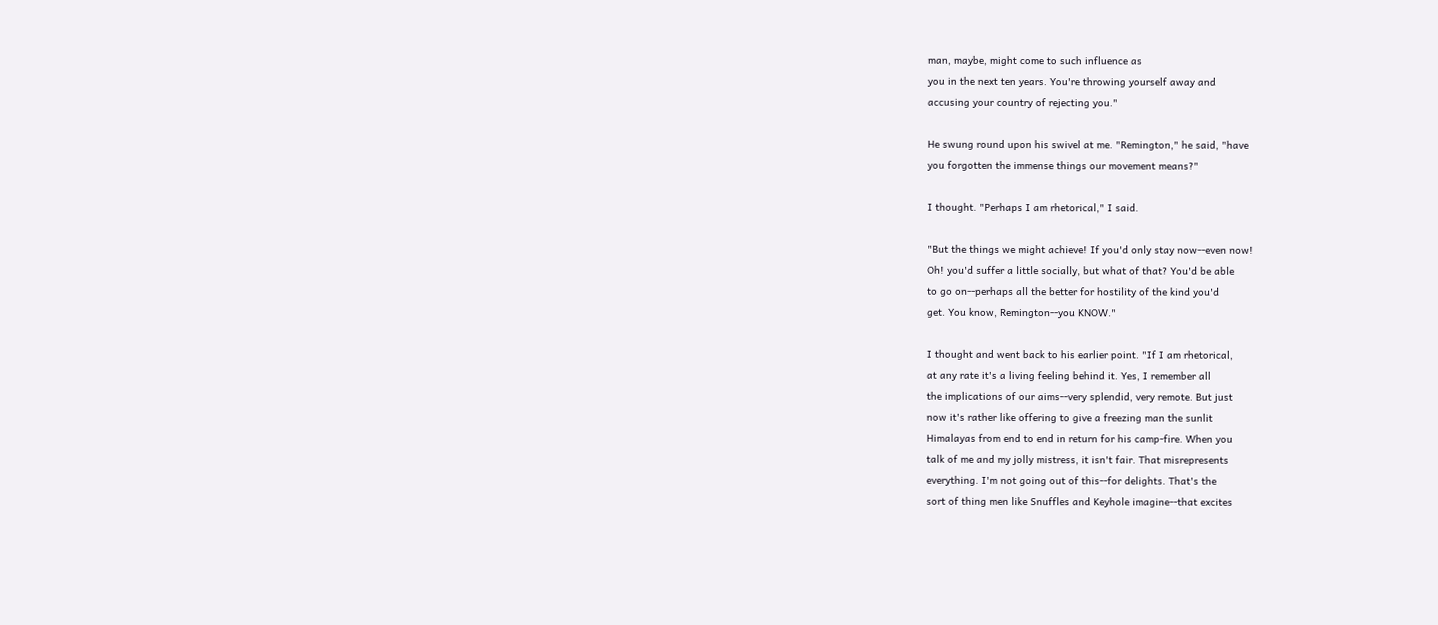man, maybe, might come to such influence as
you in the next ten years. You're throwing yourself away and
accusing your country of rejecting you."

He swung round upon his swivel at me. "Remington," he said, "have
you forgotten the immense things our movement means?"

I thought. "Perhaps I am rhetorical," I said.

"But the things we might achieve! If you'd only stay now--even now!
Oh! you'd suffer a little socially, but what of that? You'd be able
to go on--perhaps all the better for hostility of the kind you'd
get. You know, Remington--you KNOW."

I thought and went back to his earlier point. "If I am rhetorical,
at any rate it's a living feeling behind it. Yes, I remember all
the implications of our aims--very splendid, very remote. But just
now it's rather like offering to give a freezing man the sunlit
Himalayas from end to end in return for his camp-fire. When you
talk of me and my jolly mistress, it isn't fair. That misrepresents
everything. I'm not going out of this--for delights. That's the
sort of thing men like Snuffles and Keyhole imagine--that excites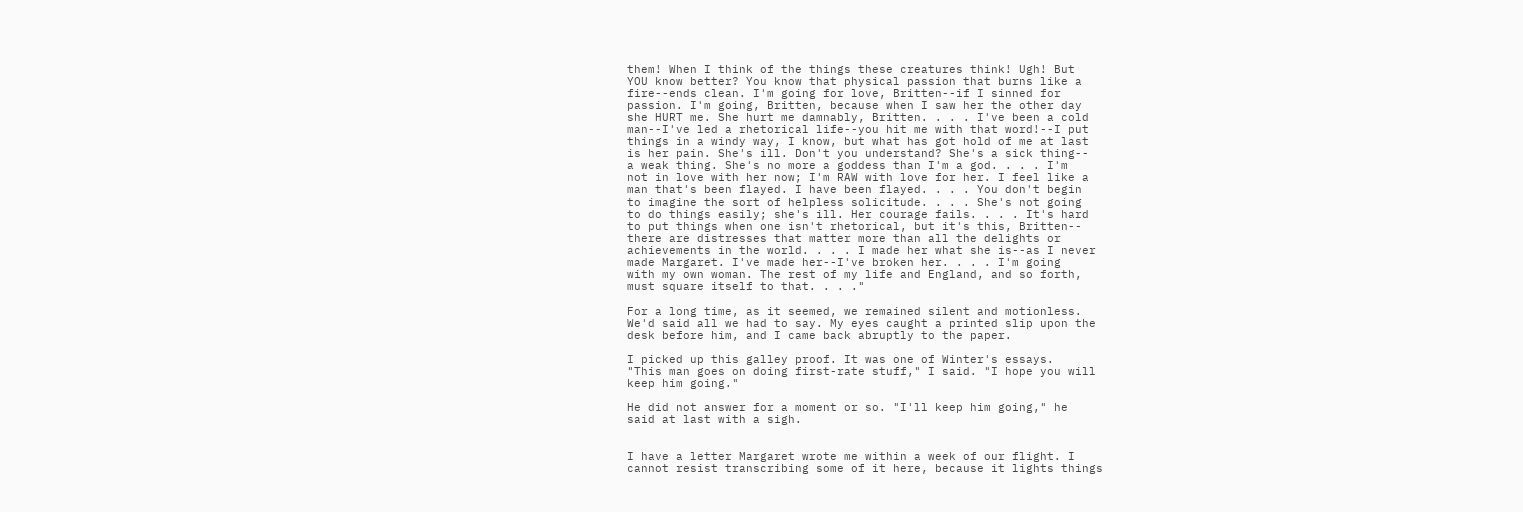them! When I think of the things these creatures think! Ugh! But
YOU know better? You know that physical passion that burns like a
fire--ends clean. I'm going for love, Britten--if I sinned for
passion. I'm going, Britten, because when I saw her the other day
she HURT me. She hurt me damnably, Britten. . . . I've been a cold
man--I've led a rhetorical life--you hit me with that word!--I put
things in a windy way, I know, but what has got hold of me at last
is her pain. She's ill. Don't you understand? She's a sick thing--
a weak thing. She's no more a goddess than I'm a god. . . . I'm
not in love with her now; I'm RAW with love for her. I feel like a
man that's been flayed. I have been flayed. . . . You don't begin
to imagine the sort of helpless solicitude. . . . She's not going
to do things easily; she's ill. Her courage fails. . . . It's hard
to put things when one isn't rhetorical, but it's this, Britten--
there are distresses that matter more than all the delights or
achievements in the world. . . . I made her what she is--as I never
made Margaret. I've made her--I've broken her. . . . I'm going
with my own woman. The rest of my life and England, and so forth,
must square itself to that. . . ."

For a long time, as it seemed, we remained silent and motionless.
We'd said all we had to say. My eyes caught a printed slip upon the
desk before him, and I came back abruptly to the paper.

I picked up this galley proof. It was one of Winter's essays.
"This man goes on doing first-rate stuff," I said. "I hope you will
keep him going."

He did not answer for a moment or so. "I'll keep him going," he
said at last with a sigh.


I have a letter Margaret wrote me within a week of our flight. I
cannot resist transcribing some of it here, because it lights things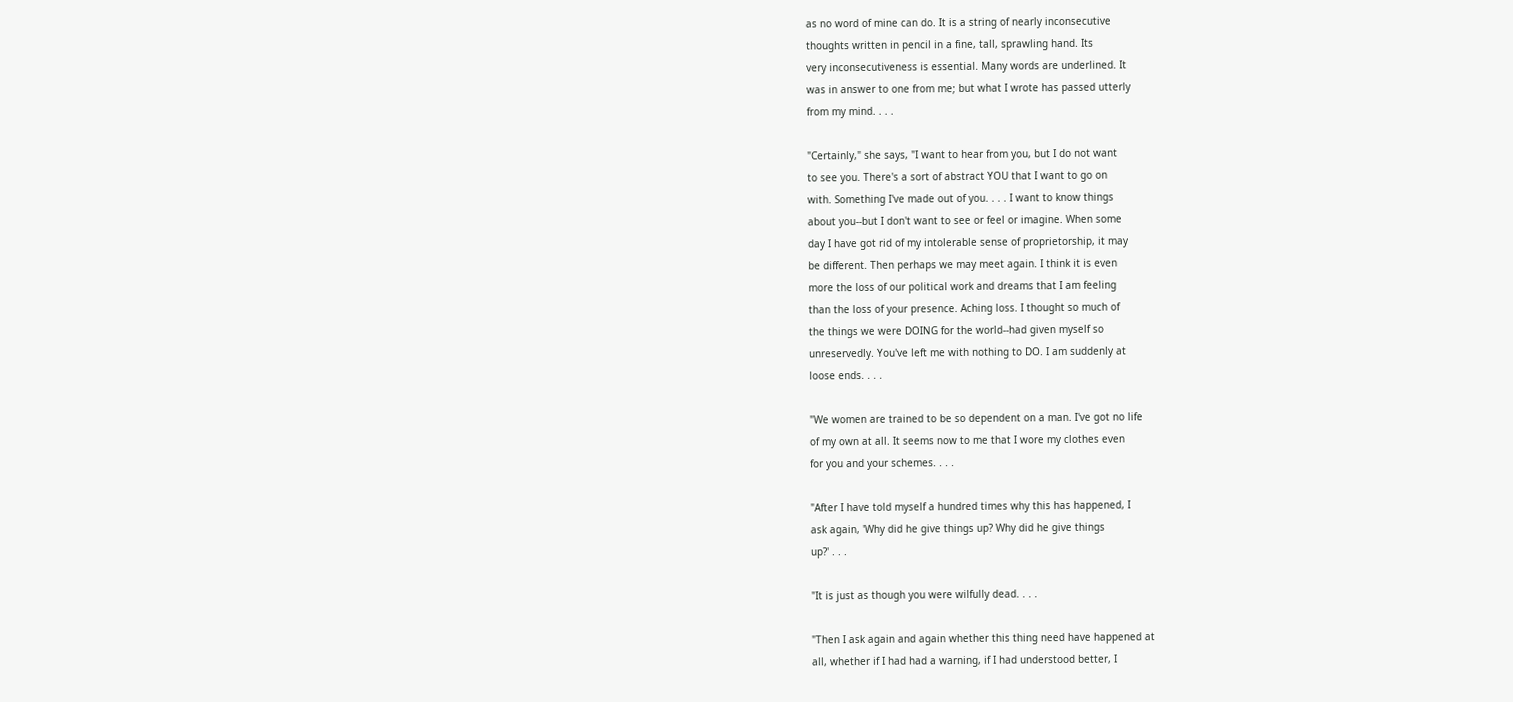as no word of mine can do. It is a string of nearly inconsecutive
thoughts written in pencil in a fine, tall, sprawling hand. Its
very inconsecutiveness is essential. Many words are underlined. It
was in answer to one from me; but what I wrote has passed utterly
from my mind. . . .

"Certainly," she says, "I want to hear from you, but I do not want
to see you. There's a sort of abstract YOU that I want to go on
with. Something I've made out of you. . . . I want to know things
about you--but I don't want to see or feel or imagine. When some
day I have got rid of my intolerable sense of proprietorship, it may
be different. Then perhaps we may meet again. I think it is even
more the loss of our political work and dreams that I am feeling
than the loss of your presence. Aching loss. I thought so much of
the things we were DOING for the world--had given myself so
unreservedly. You've left me with nothing to DO. I am suddenly at
loose ends. . . .

"We women are trained to be so dependent on a man. I've got no life
of my own at all. It seems now to me that I wore my clothes even
for you and your schemes. . . .

"After I have told myself a hundred times why this has happened, I
ask again, 'Why did he give things up? Why did he give things
up?' . . .

"It is just as though you were wilfully dead. . . .

"Then I ask again and again whether this thing need have happened at
all, whether if I had had a warning, if I had understood better, I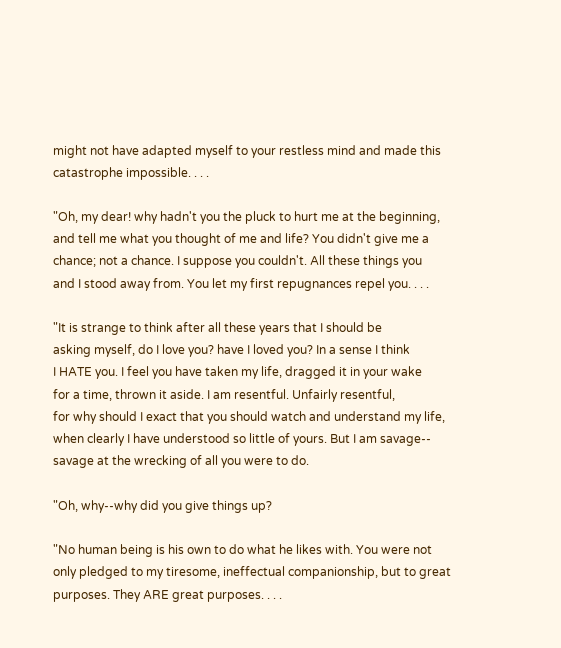might not have adapted myself to your restless mind and made this
catastrophe impossible. . . .

"Oh, my dear! why hadn't you the pluck to hurt me at the beginning,
and tell me what you thought of me and life? You didn't give me a
chance; not a chance. I suppose you couldn't. All these things you
and I stood away from. You let my first repugnances repel you. . . .

"It is strange to think after all these years that I should be
asking myself, do I love you? have I loved you? In a sense I think
I HATE you. I feel you have taken my life, dragged it in your wake
for a time, thrown it aside. I am resentful. Unfairly resentful,
for why should I exact that you should watch and understand my life,
when clearly I have understood so little of yours. But I am savage--
savage at the wrecking of all you were to do.

"Oh, why--why did you give things up?

"No human being is his own to do what he likes with. You were not
only pledged to my tiresome, ineffectual companionship, but to great
purposes. They ARE great purposes. . . .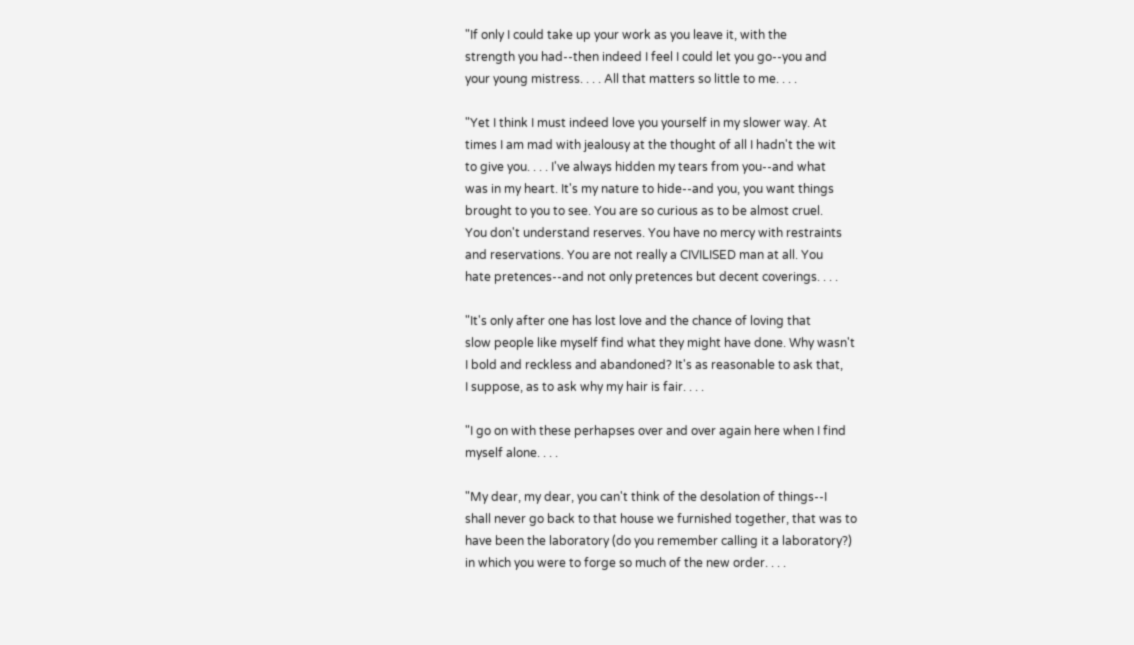"If only I could take up your work as you leave it, with the
strength you had--then indeed I feel I could let you go--you and
your young mistress. . . . All that matters so little to me. . . .

"Yet I think I must indeed love you yourself in my slower way. At
times I am mad with jealousy at the thought of all I hadn't the wit
to give you. . . . I've always hidden my tears from you--and what
was in my heart. It's my nature to hide--and you, you want things
brought to you to see. You are so curious as to be almost cruel.
You don't understand reserves. You have no mercy with restraints
and reservations. You are not really a CIVILISED man at all. You
hate pretences--and not only pretences but decent coverings. . . .

"It's only after one has lost love and the chance of loving that
slow people like myself find what they might have done. Why wasn't
I bold and reckless and abandoned? It's as reasonable to ask that,
I suppose, as to ask why my hair is fair. . . .

"I go on with these perhapses over and over again here when I find
myself alone. . . .

"My dear, my dear, you can't think of the desolation of things--I
shall never go back to that house we furnished together, that was to
have been the laboratory (do you remember calling it a laboratory?)
in which you were to forge so much of the new order. . . .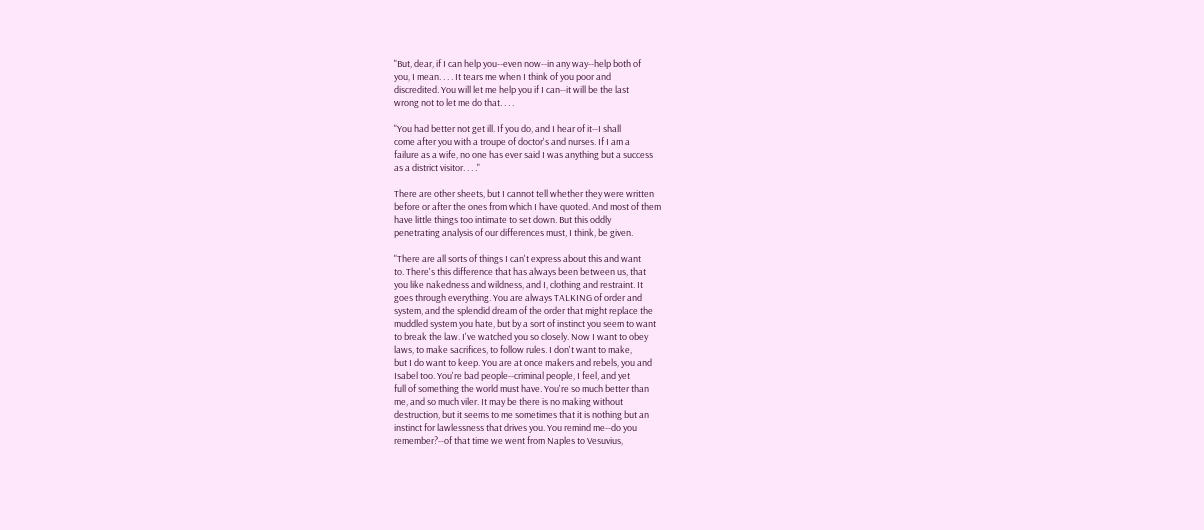"But, dear, if I can help you--even now--in any way--help both of
you, I mean. . . . It tears me when I think of you poor and
discredited. You will let me help you if I can--it will be the last
wrong not to let me do that. . . .

"You had better not get ill. If you do, and I hear of it--I shall
come after you with a troupe of doctor's and nurses. If I am a
failure as a wife, no one has ever said I was anything but a success
as a district visitor. . . ."

There are other sheets, but I cannot tell whether they were written
before or after the ones from which I have quoted. And most of them
have little things too intimate to set down. But this oddly
penetrating analysis of our differences must, I think, be given.

"There are all sorts of things I can't express about this and want
to. There's this difference that has always been between us, that
you like nakedness and wildness, and I, clothing and restraint. It
goes through everything. You are always TALKING of order and
system, and the splendid dream of the order that might replace the
muddled system you hate, but by a sort of instinct you seem to want
to break the law. I've watched you so closely. Now I want to obey
laws, to make sacrifices, to follow rules. I don't want to make,
but I do want to keep. You are at once makers and rebels, you and
Isabel too. You're bad people--criminal people, I feel, and yet
full of something the world must have. You're so much better than
me, and so much viler. It may be there is no making without
destruction, but it seems to me sometimes that it is nothing but an
instinct for lawlessness that drives you. You remind me--do you
remember?--of that time we went from Naples to Vesuvius,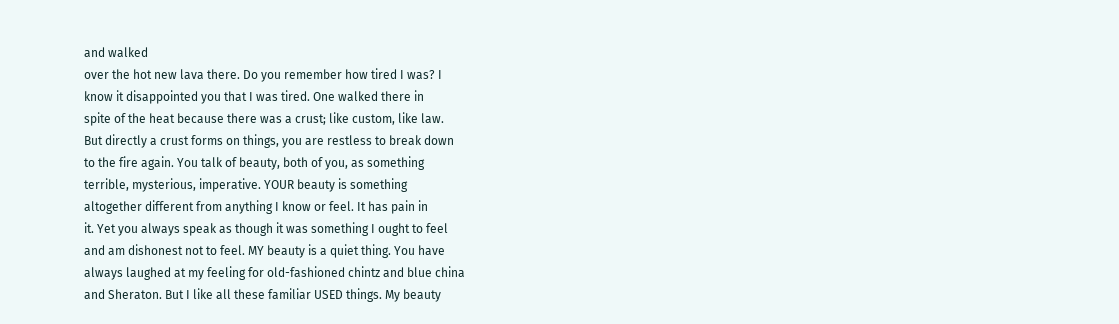and walked
over the hot new lava there. Do you remember how tired I was? I
know it disappointed you that I was tired. One walked there in
spite of the heat because there was a crust; like custom, like law.
But directly a crust forms on things, you are restless to break down
to the fire again. You talk of beauty, both of you, as something
terrible, mysterious, imperative. YOUR beauty is something
altogether different from anything I know or feel. It has pain in
it. Yet you always speak as though it was something I ought to feel
and am dishonest not to feel. MY beauty is a quiet thing. You have
always laughed at my feeling for old-fashioned chintz and blue china
and Sheraton. But I like all these familiar USED things. My beauty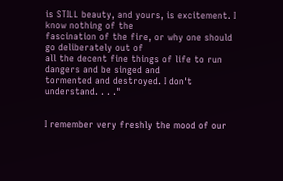is STILL beauty, and yours, is excitement. I know nothing of the
fascination of the fire, or why one should go deliberately out of
all the decent fine things of life to run dangers and be singed and
tormented and destroyed. I don't understand. . . ."


I remember very freshly the mood of our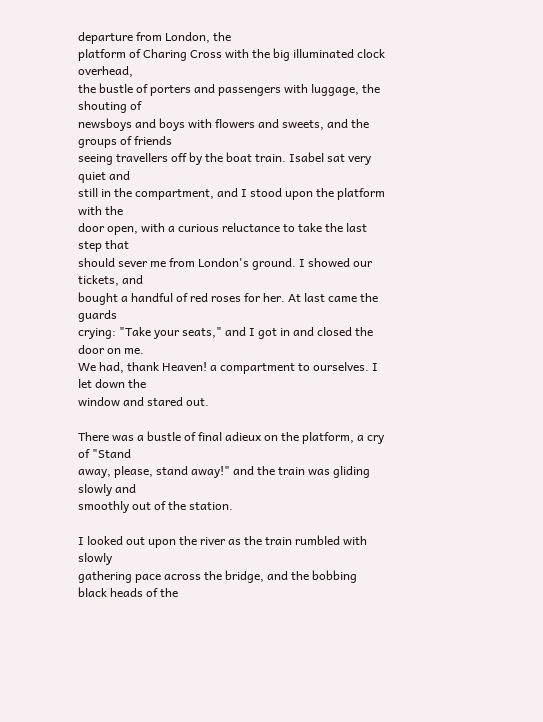departure from London, the
platform of Charing Cross with the big illuminated clock overhead,
the bustle of porters and passengers with luggage, the shouting of
newsboys and boys with flowers and sweets, and the groups of friends
seeing travellers off by the boat train. Isabel sat very quiet and
still in the compartment, and I stood upon the platform with the
door open, with a curious reluctance to take the last step that
should sever me from London's ground. I showed our tickets, and
bought a handful of red roses for her. At last came the guards
crying: "Take your seats," and I got in and closed the door on me.
We had, thank Heaven! a compartment to ourselves. I let down the
window and stared out.

There was a bustle of final adieux on the platform, a cry of "Stand
away, please, stand away!" and the train was gliding slowly and
smoothly out of the station.

I looked out upon the river as the train rumbled with slowly
gathering pace across the bridge, and the bobbing black heads of the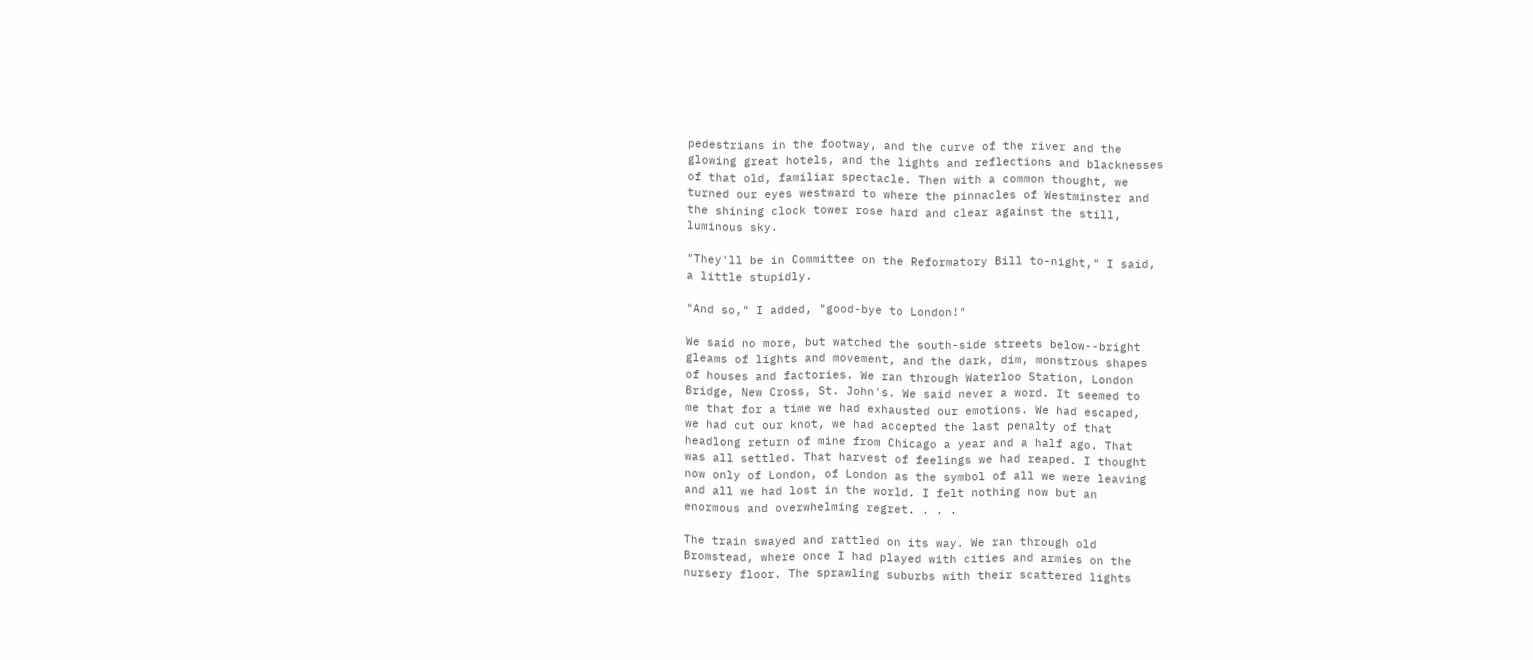pedestrians in the footway, and the curve of the river and the
glowing great hotels, and the lights and reflections and blacknesses
of that old, familiar spectacle. Then with a common thought, we
turned our eyes westward to where the pinnacles of Westminster and
the shining clock tower rose hard and clear against the still,
luminous sky.

"They'll be in Committee on the Reformatory Bill to-night," I said,
a little stupidly.

"And so," I added, "good-bye to London!"

We said no more, but watched the south-side streets below--bright
gleams of lights and movement, and the dark, dim, monstrous shapes
of houses and factories. We ran through Waterloo Station, London
Bridge, New Cross, St. John's. We said never a word. It seemed to
me that for a time we had exhausted our emotions. We had escaped,
we had cut our knot, we had accepted the last penalty of that
headlong return of mine from Chicago a year and a half ago. That
was all settled. That harvest of feelings we had reaped. I thought
now only of London, of London as the symbol of all we were leaving
and all we had lost in the world. I felt nothing now but an
enormous and overwhelming regret. . . .

The train swayed and rattled on its way. We ran through old
Bromstead, where once I had played with cities and armies on the
nursery floor. The sprawling suburbs with their scattered lights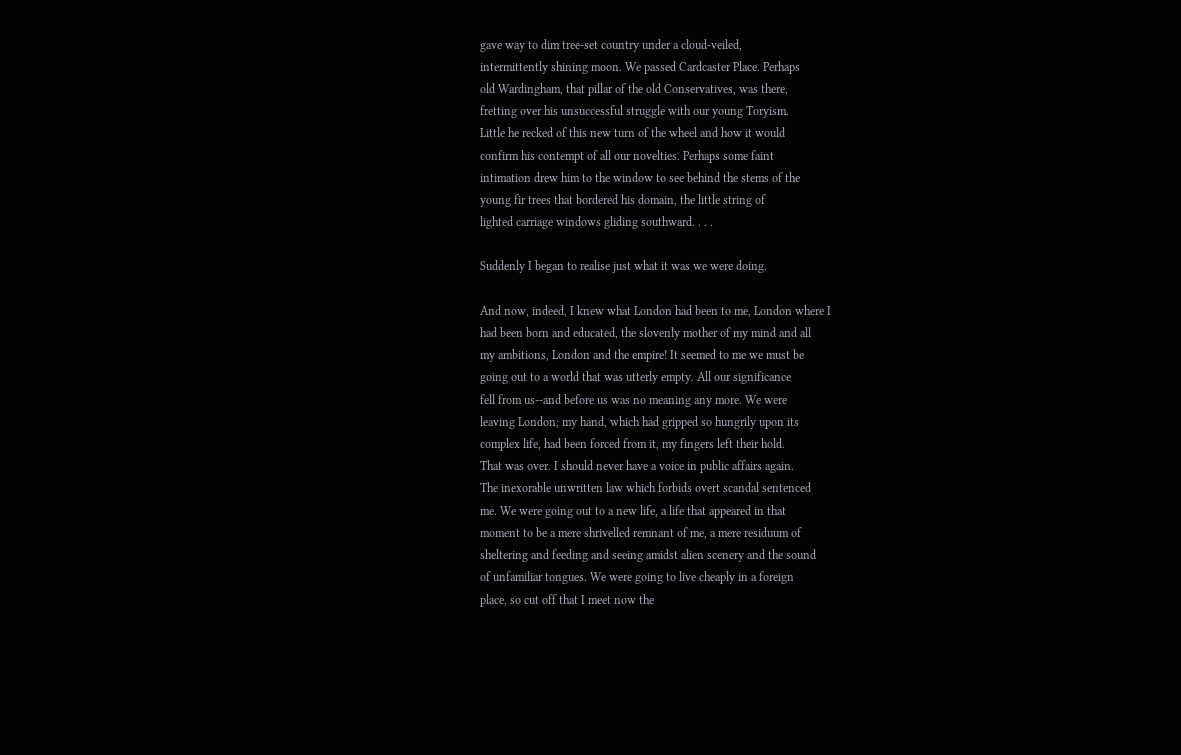gave way to dim tree-set country under a cloud-veiled,
intermittently shining moon. We passed Cardcaster Place. Perhaps
old Wardingham, that pillar of the old Conservatives, was there,
fretting over his unsuccessful struggle with our young Toryism.
Little he recked of this new turn of the wheel and how it would
confirm his contempt of all our novelties. Perhaps some faint
intimation drew him to the window to see behind the stems of the
young fir trees that bordered his domain, the little string of
lighted carriage windows gliding southward. . . .

Suddenly I began to realise just what it was we were doing.

And now, indeed, I knew what London had been to me, London where I
had been born and educated, the slovenly mother of my mind and all
my ambitions, London and the empire! It seemed to me we must be
going out to a world that was utterly empty. All our significance
fell from us--and before us was no meaning any more. We were
leaving London; my hand, which had gripped so hungrily upon its
complex life, had been forced from it, my fingers left their hold.
That was over. I should never have a voice in public affairs again.
The inexorable unwritten law which forbids overt scandal sentenced
me. We were going out to a new life, a life that appeared in that
moment to be a mere shrivelled remnant of me, a mere residuum of
sheltering and feeding and seeing amidst alien scenery and the sound
of unfamiliar tongues. We were going to live cheaply in a foreign
place, so cut off that I meet now the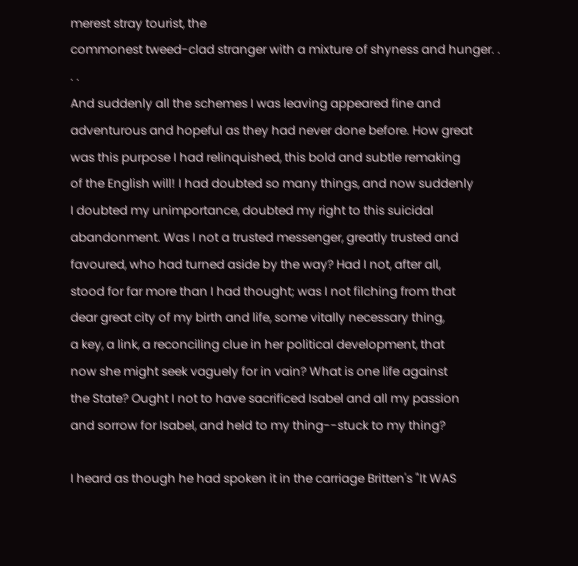merest stray tourist, the
commonest tweed-clad stranger with a mixture of shyness and hunger. . . .
And suddenly all the schemes I was leaving appeared fine and
adventurous and hopeful as they had never done before. How great
was this purpose I had relinquished, this bold and subtle remaking
of the English will! I had doubted so many things, and now suddenly
I doubted my unimportance, doubted my right to this suicidal
abandonment. Was I not a trusted messenger, greatly trusted and
favoured, who had turned aside by the way? Had I not, after all,
stood for far more than I had thought; was I not filching from that
dear great city of my birth and life, some vitally necessary thing,
a key, a link, a reconciling clue in her political development, that
now she might seek vaguely for in vain? What is one life against
the State? Ought I not to have sacrificed Isabel and all my passion
and sorrow for Isabel, and held to my thing--stuck to my thing?

I heard as though he had spoken it in the carriage Britten's "It WAS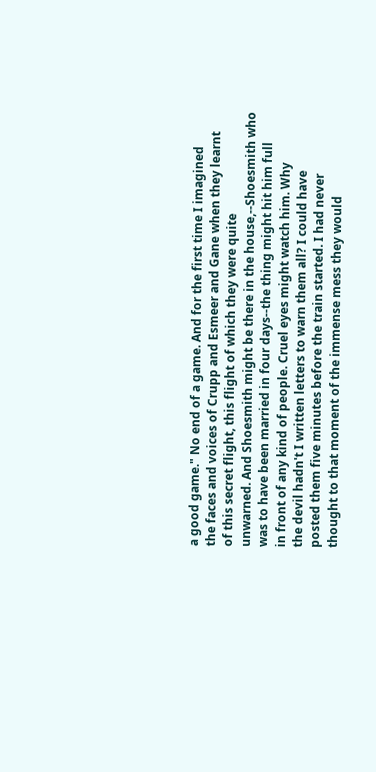a good game." No end of a game. And for the first time I imagined
the faces and voices of Crupp and Esmeer and Gane when they learnt
of this secret flight, this flight of which they were quite
unwarned. And Shoesmith might be there in the house,--Shoesmith who
was to have been married in four days--the thing might hit him full
in front of any kind of people. Cruel eyes might watch him. Why
the devil hadn't I written letters to warn them all? I could have
posted them five minutes before the train started. I had never
thought to that moment of the immense mess they would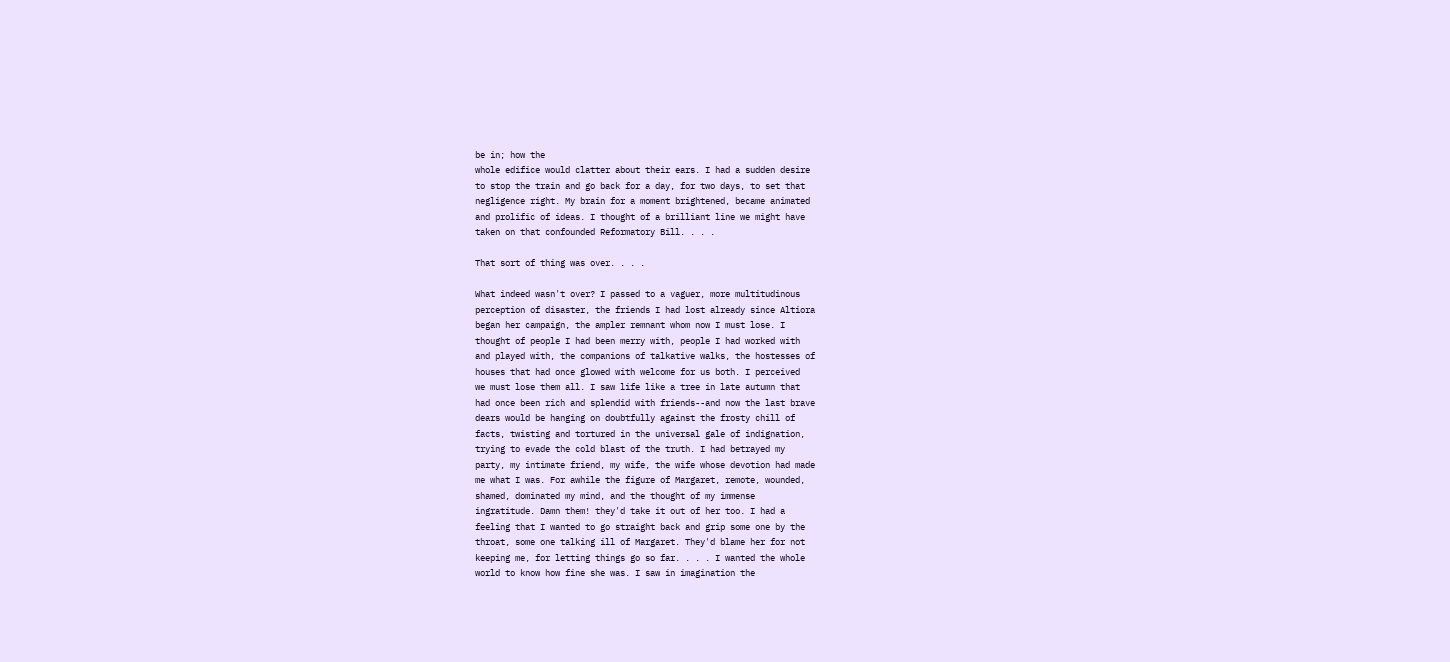be in; how the
whole edifice would clatter about their ears. I had a sudden desire
to stop the train and go back for a day, for two days, to set that
negligence right. My brain for a moment brightened, became animated
and prolific of ideas. I thought of a brilliant line we might have
taken on that confounded Reformatory Bill. . . .

That sort of thing was over. . . .

What indeed wasn't over? I passed to a vaguer, more multitudinous
perception of disaster, the friends I had lost already since Altiora
began her campaign, the ampler remnant whom now I must lose. I
thought of people I had been merry with, people I had worked with
and played with, the companions of talkative walks, the hostesses of
houses that had once glowed with welcome for us both. I perceived
we must lose them all. I saw life like a tree in late autumn that
had once been rich and splendid with friends--and now the last brave
dears would be hanging on doubtfully against the frosty chill of
facts, twisting and tortured in the universal gale of indignation,
trying to evade the cold blast of the truth. I had betrayed my
party, my intimate friend, my wife, the wife whose devotion had made
me what I was. For awhile the figure of Margaret, remote, wounded,
shamed, dominated my mind, and the thought of my immense
ingratitude. Damn them! they'd take it out of her too. I had a
feeling that I wanted to go straight back and grip some one by the
throat, some one talking ill of Margaret. They'd blame her for not
keeping me, for letting things go so far. . . . I wanted the whole
world to know how fine she was. I saw in imagination the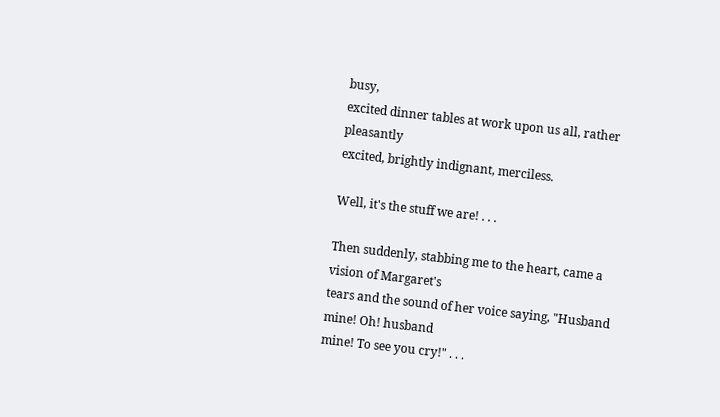busy,
excited dinner tables at work upon us all, rather pleasantly
excited, brightly indignant, merciless.

Well, it's the stuff we are! . . .

Then suddenly, stabbing me to the heart, came a vision of Margaret's
tears and the sound of her voice saying, "Husband mine! Oh! husband
mine! To see you cry!" . . .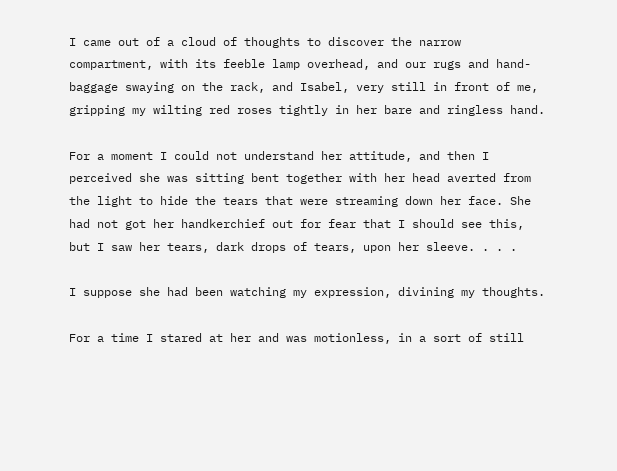I came out of a cloud of thoughts to discover the narrow
compartment, with its feeble lamp overhead, and our rugs and hand-
baggage swaying on the rack, and Isabel, very still in front of me,
gripping my wilting red roses tightly in her bare and ringless hand.

For a moment I could not understand her attitude, and then I
perceived she was sitting bent together with her head averted from
the light to hide the tears that were streaming down her face. She
had not got her handkerchief out for fear that I should see this,
but I saw her tears, dark drops of tears, upon her sleeve. . . .

I suppose she had been watching my expression, divining my thoughts.

For a time I stared at her and was motionless, in a sort of still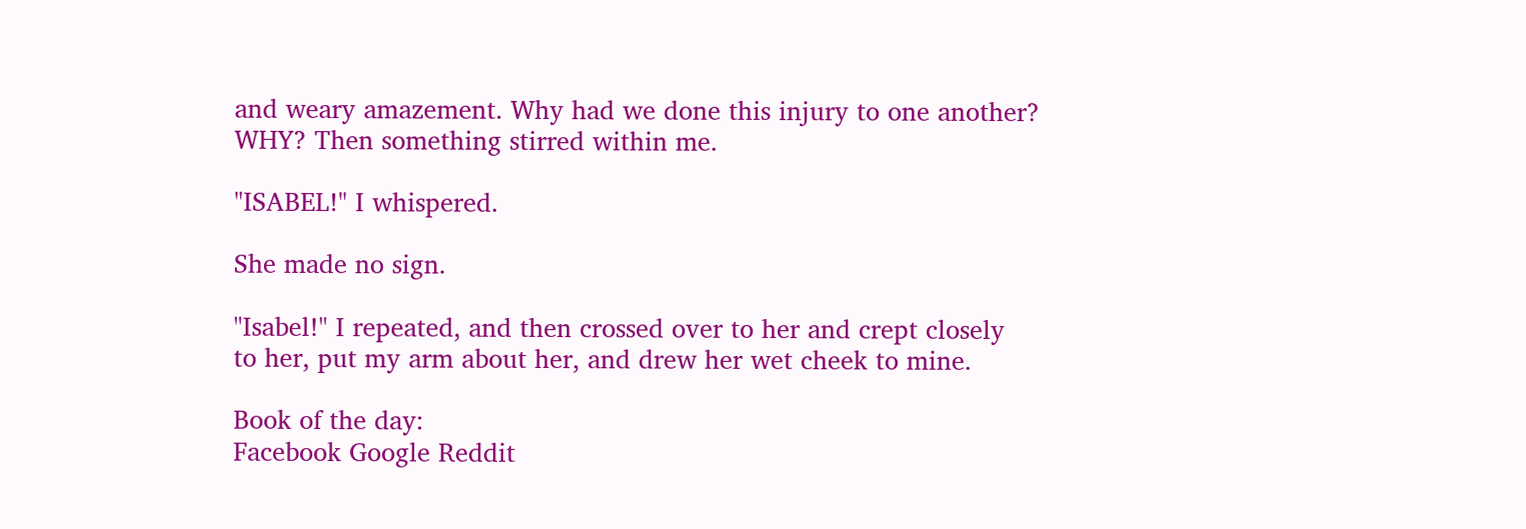and weary amazement. Why had we done this injury to one another?
WHY? Then something stirred within me.

"ISABEL!" I whispered.

She made no sign.

"Isabel!" I repeated, and then crossed over to her and crept closely
to her, put my arm about her, and drew her wet cheek to mine.

Book of the day:
Facebook Google Reddit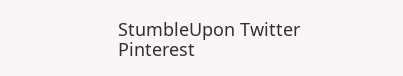StumbleUpon Twitter Pinterest